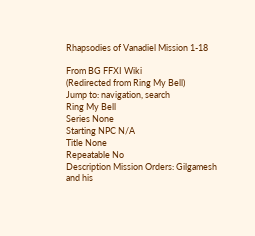Rhapsodies of Vanadiel Mission 1-18

From BG FFXI Wiki
(Redirected from Ring My Bell)
Jump to: navigation, search
Ring My Bell
Series None
Starting NPC N/A
Title None
Repeatable No
Description Mission Orders: Gilgamesh and his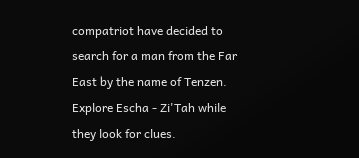compatriot have decided to search for a man from the Far East by the name of Tenzen. Explore Escha - Zi'Tah while they look for clues.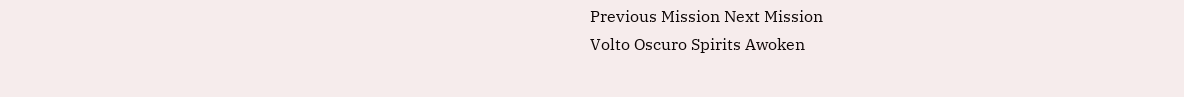Previous Mission Next Mission
Volto Oscuro Spirits Awoken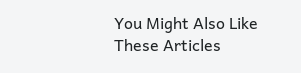You Might Also Like These Articles